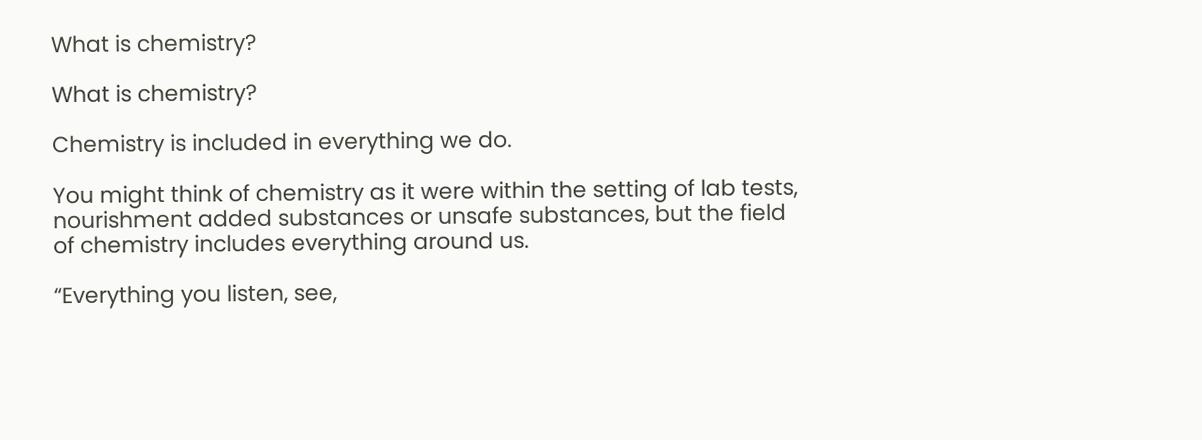What is chemistry?

What is chemistry?

Chemistry is included in everything we do.

You might think of chemistry as it were within the setting of lab tests, nourishment added substances or unsafe substances, but the field of chemistry includes everything around us.

“Everything you listen, see,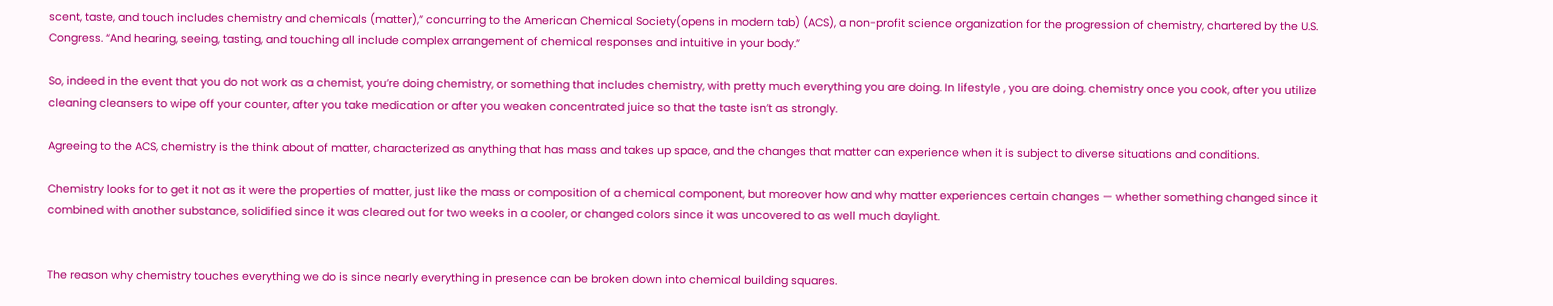scent, taste, and touch includes chemistry and chemicals (matter),” concurring to the American Chemical Society(opens in modern tab) (ACS), a non-profit science organization for the progression of chemistry, chartered by the U.S. Congress. “And hearing, seeing, tasting, and touching all include complex arrangement of chemical responses and intuitive in your body.”

So, indeed in the event that you do not work as a chemist, you’re doing chemistry, or something that includes chemistry, with pretty much everything you are doing. In lifestyle , you are doing. chemistry once you cook, after you utilize cleaning cleansers to wipe off your counter, after you take medication or after you weaken concentrated juice so that the taste isn’t as strongly.

Agreeing to the ACS, chemistry is the think about of matter, characterized as anything that has mass and takes up space, and the changes that matter can experience when it is subject to diverse situations and conditions.

Chemistry looks for to get it not as it were the properties of matter, just like the mass or composition of a chemical component, but moreover how and why matter experiences certain changes — whether something changed since it combined with another substance, solidified since it was cleared out for two weeks in a cooler, or changed colors since it was uncovered to as well much daylight.


The reason why chemistry touches everything we do is since nearly everything in presence can be broken down into chemical building squares.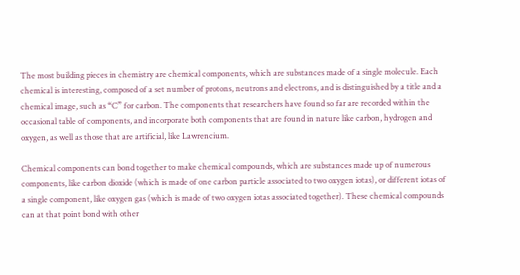The most building pieces in chemistry are chemical components, which are substances made of a single molecule. Each chemical is interesting, composed of a set number of protons, neutrons and electrons, and is distinguished by a title and a chemical image, such as “C” for carbon. The components that researchers have found so far are recorded within the occasional table of components, and incorporate both components that are found in nature like carbon, hydrogen and oxygen, as well as those that are artificial, like Lawrencium.

Chemical components can bond together to make chemical compounds, which are substances made up of numerous components, like carbon dioxide (which is made of one carbon particle associated to two oxygen iotas), or different iotas of a single component, like oxygen gas (which is made of two oxygen iotas associated together). These chemical compounds can at that point bond with other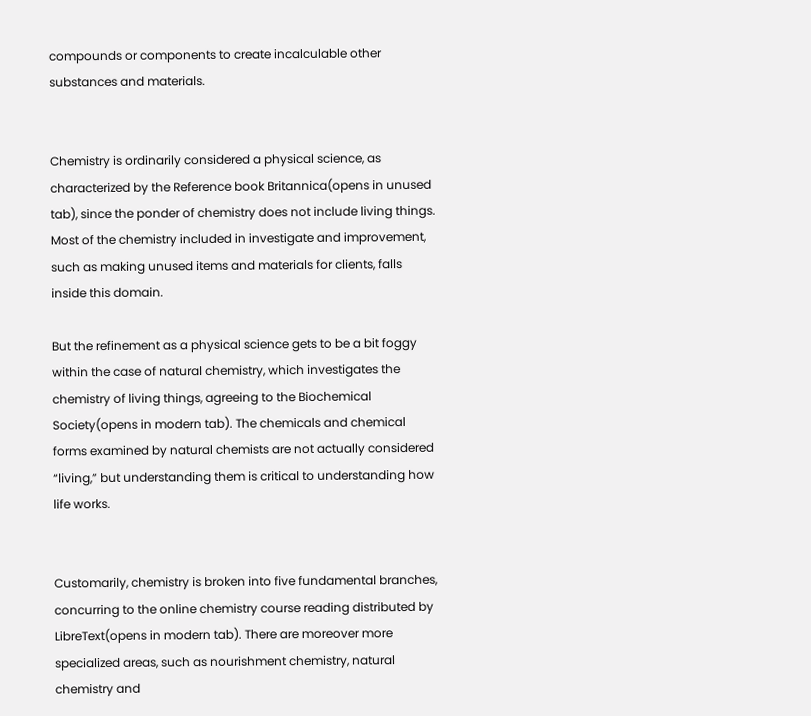compounds or components to create incalculable other substances and materials.


Chemistry is ordinarily considered a physical science, as characterized by the Reference book Britannica(opens in unused tab), since the ponder of chemistry does not include living things. Most of the chemistry included in investigate and improvement, such as making unused items and materials for clients, falls inside this domain.

But the refinement as a physical science gets to be a bit foggy within the case of natural chemistry, which investigates the chemistry of living things, agreeing to the Biochemical Society(opens in modern tab). The chemicals and chemical forms examined by natural chemists are not actually considered “living,” but understanding them is critical to understanding how life works.


Customarily, chemistry is broken into five fundamental branches, concurring to the online chemistry course reading distributed by LibreText(opens in modern tab). There are moreover more specialized areas, such as nourishment chemistry, natural chemistry and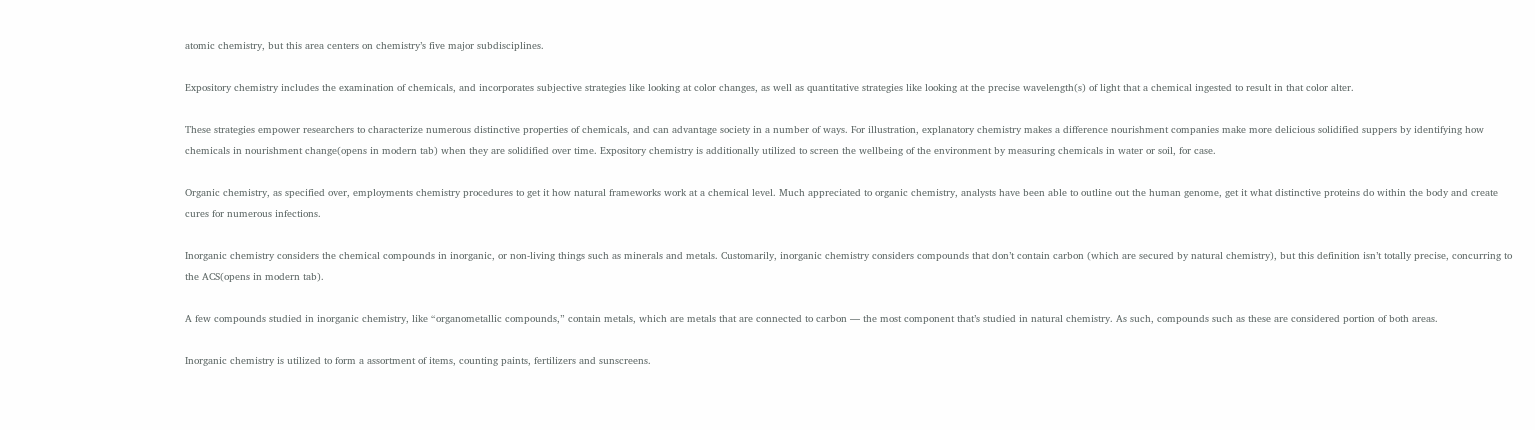atomic chemistry, but this area centers on chemistry’s five major subdisciplines.

Expository chemistry includes the examination of chemicals, and incorporates subjective strategies like looking at color changes, as well as quantitative strategies like looking at the precise wavelength(s) of light that a chemical ingested to result in that color alter.

These strategies empower researchers to characterize numerous distinctive properties of chemicals, and can advantage society in a number of ways. For illustration, explanatory chemistry makes a difference nourishment companies make more delicious solidified suppers by identifying how chemicals in nourishment change(opens in modern tab) when they are solidified over time. Expository chemistry is additionally utilized to screen the wellbeing of the environment by measuring chemicals in water or soil, for case.

Organic chemistry, as specified over, employments chemistry procedures to get it how natural frameworks work at a chemical level. Much appreciated to organic chemistry, analysts have been able to outline out the human genome, get it what distinctive proteins do within the body and create cures for numerous infections.

Inorganic chemistry considers the chemical compounds in inorganic, or non-living things such as minerals and metals. Customarily, inorganic chemistry considers compounds that don’t contain carbon (which are secured by natural chemistry), but this definition isn’t totally precise, concurring to the ACS(opens in modern tab).

A few compounds studied in inorganic chemistry, like “organometallic compounds,” contain metals, which are metals that are connected to carbon — the most component that’s studied in natural chemistry. As such, compounds such as these are considered portion of both areas.

Inorganic chemistry is utilized to form a assortment of items, counting paints, fertilizers and sunscreens.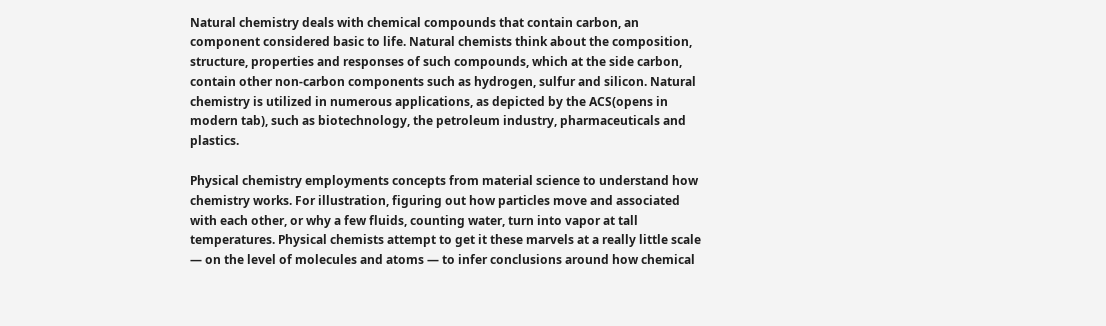Natural chemistry deals with chemical compounds that contain carbon, an component considered basic to life. Natural chemists think about the composition, structure, properties and responses of such compounds, which at the side carbon, contain other non-carbon components such as hydrogen, sulfur and silicon. Natural chemistry is utilized in numerous applications, as depicted by the ACS(opens in modern tab), such as biotechnology, the petroleum industry, pharmaceuticals and plastics.

Physical chemistry employments concepts from material science to understand how chemistry works. For illustration, figuring out how particles move and associated with each other, or why a few fluids, counting water, turn into vapor at tall temperatures. Physical chemists attempt to get it these marvels at a really little scale — on the level of molecules and atoms — to infer conclusions around how chemical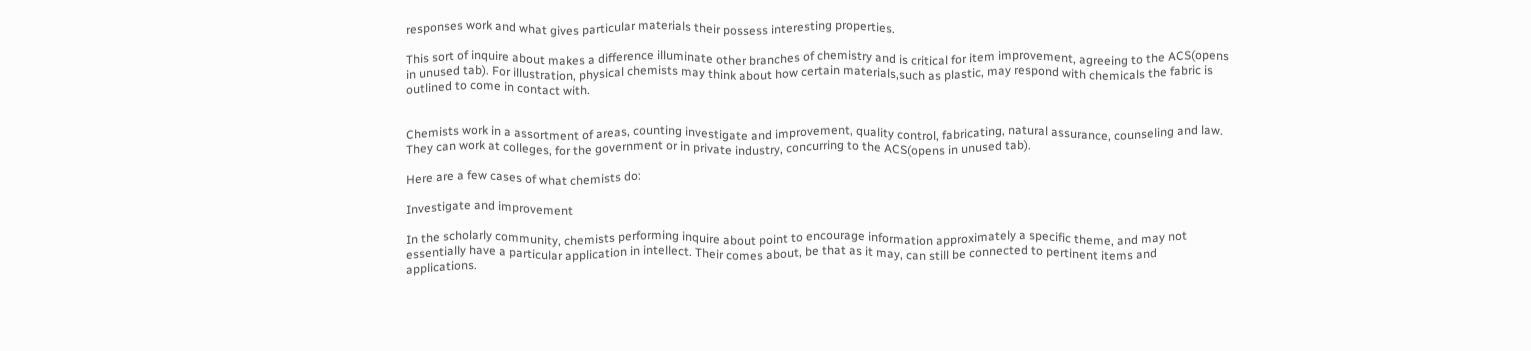responses work and what gives particular materials their possess interesting properties.

This sort of inquire about makes a difference illuminate other branches of chemistry and is critical for item improvement, agreeing to the ACS(opens in unused tab). For illustration, physical chemists may think about how certain materials,such as plastic, may respond with chemicals the fabric is outlined to come in contact with.


Chemists work in a assortment of areas, counting investigate and improvement, quality control, fabricating, natural assurance, counseling and law. They can work at colleges, for the government or in private industry, concurring to the ACS(opens in unused tab).

Here are a few cases of what chemists do:

Investigate and improvement

In the scholarly community, chemists performing inquire about point to encourage information approximately a specific theme, and may not essentially have a particular application in intellect. Their comes about, be that as it may, can still be connected to pertinent items and applications.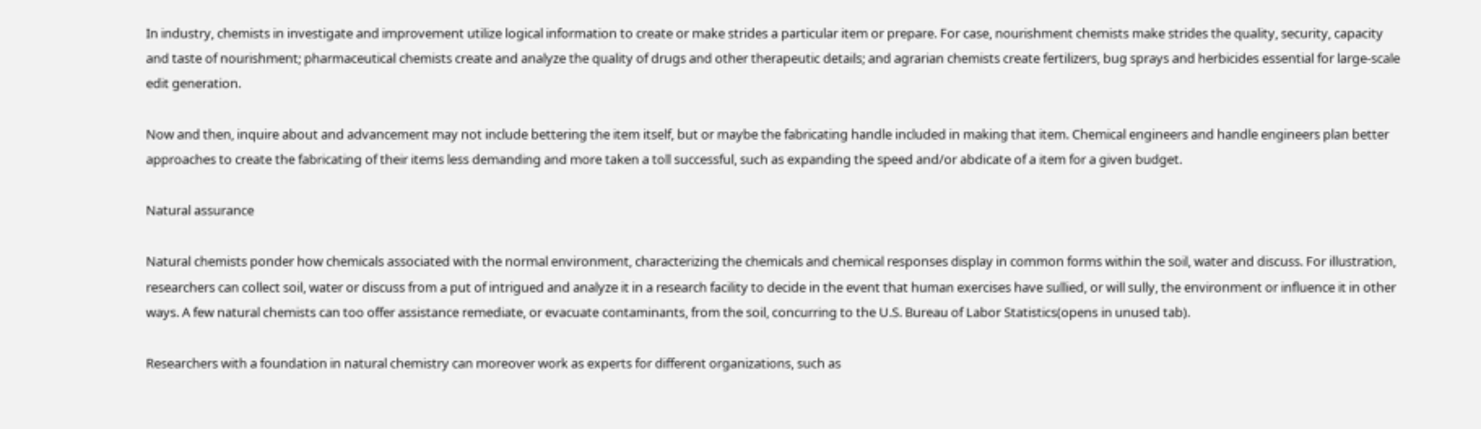In industry, chemists in investigate and improvement utilize logical information to create or make strides a particular item or prepare. For case, nourishment chemists make strides the quality, security, capacity and taste of nourishment; pharmaceutical chemists create and analyze the quality of drugs and other therapeutic details; and agrarian chemists create fertilizers, bug sprays and herbicides essential for large-scale edit generation.

Now and then, inquire about and advancement may not include bettering the item itself, but or maybe the fabricating handle included in making that item. Chemical engineers and handle engineers plan better approaches to create the fabricating of their items less demanding and more taken a toll successful, such as expanding the speed and/or abdicate of a item for a given budget.

Natural assurance

Natural chemists ponder how chemicals associated with the normal environment, characterizing the chemicals and chemical responses display in common forms within the soil, water and discuss. For illustration, researchers can collect soil, water or discuss from a put of intrigued and analyze it in a research facility to decide in the event that human exercises have sullied, or will sully, the environment or influence it in other ways. A few natural chemists can too offer assistance remediate, or evacuate contaminants, from the soil, concurring to the U.S. Bureau of Labor Statistics(opens in unused tab).

Researchers with a foundation in natural chemistry can moreover work as experts for different organizations, such as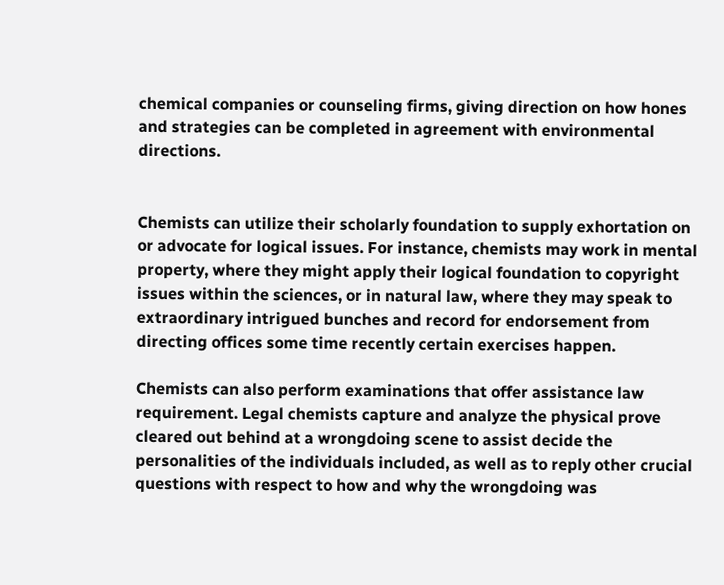chemical companies or counseling firms, giving direction on how hones and strategies can be completed in agreement with environmental directions.


Chemists can utilize their scholarly foundation to supply exhortation on or advocate for logical issues. For instance, chemists may work in mental property, where they might apply their logical foundation to copyright issues within the sciences, or in natural law, where they may speak to extraordinary intrigued bunches and record for endorsement from directing offices some time recently certain exercises happen.

Chemists can also perform examinations that offer assistance law requirement. Legal chemists capture and analyze the physical prove cleared out behind at a wrongdoing scene to assist decide the personalities of the individuals included, as well as to reply other crucial questions with respect to how and why the wrongdoing was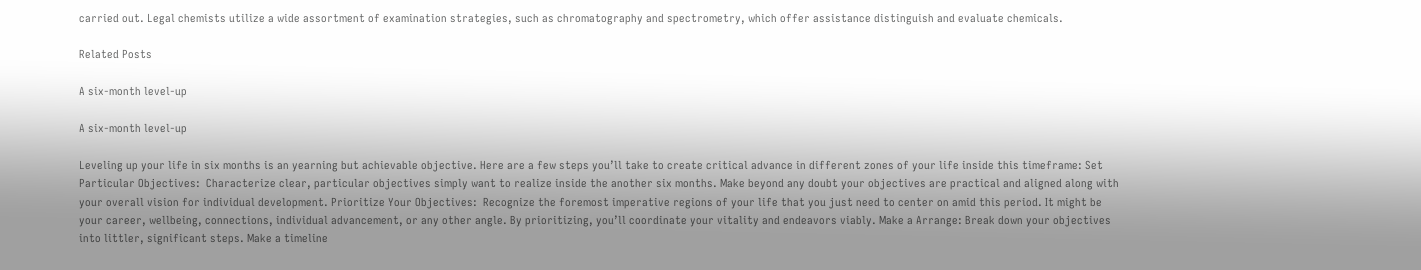carried out. Legal chemists utilize a wide assortment of examination strategies, such as chromatography and spectrometry, which offer assistance distinguish and evaluate chemicals.

Related Posts

A six-month level-up

A six-month level-up

Leveling up your life in six months is an yearning but achievable objective. Here are a few steps you’ll take to create critical advance in different zones of your life inside this timeframe: Set Particular Objectives:  Characterize clear, particular objectives simply want to realize inside the another six months. Make beyond any doubt your objectives are practical and aligned along with your overall vision for individual development. Prioritize Your Objectives:  Recognize the foremost imperative regions of your life that you just need to center on amid this period. It might be your career, wellbeing, connections, individual advancement, or any other angle. By prioritizing, you’ll coordinate your vitality and endeavors viably. Make a Arrange: Break down your objectives into littler, significant steps. Make a timeline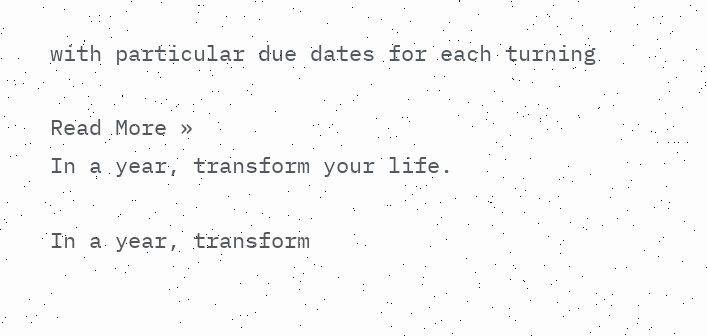with particular due dates for each turning

Read More »
In a year, transform your life.

In a year, transform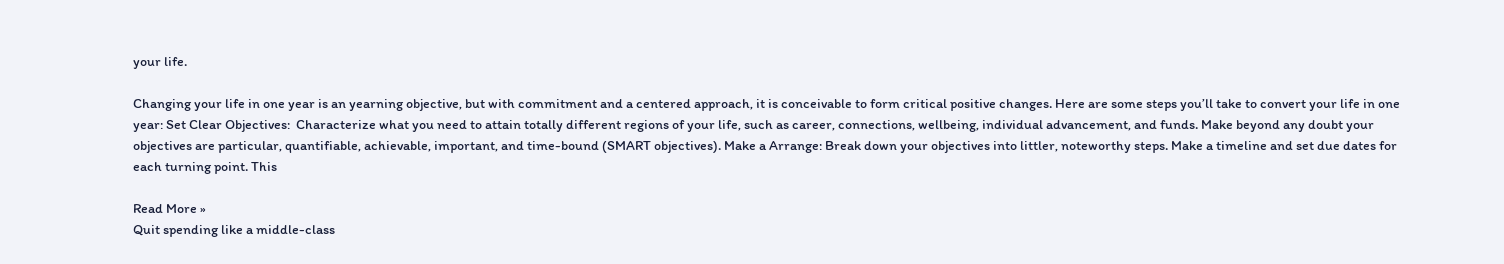your life.

Changing your life in one year is an yearning objective, but with commitment and a centered approach, it is conceivable to form critical positive changes. Here are some steps you’ll take to convert your life in one year: Set Clear Objectives:  Characterize what you need to attain totally different regions of your life, such as career, connections, wellbeing, individual advancement, and funds. Make beyond any doubt your objectives are particular, quantifiable, achievable, important, and time-bound (SMART objectives). Make a Arrange: Break down your objectives into littler, noteworthy steps. Make a timeline and set due dates for each turning point. This

Read More »
Quit spending like a middle-class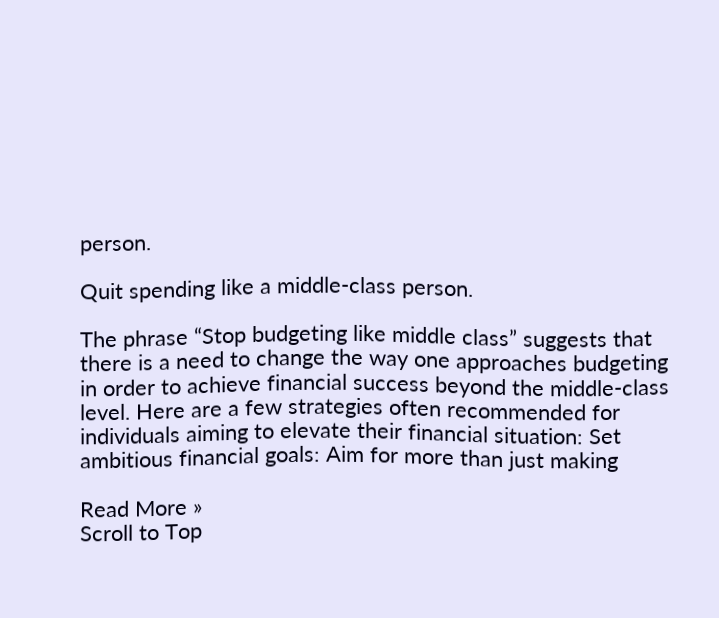person.

Quit spending like a middle-class person.

The phrase “Stop budgeting like middle class” suggests that there is a need to change the way one approaches budgeting in order to achieve financial success beyond the middle-class level. Here are a few strategies often recommended for individuals aiming to elevate their financial situation: Set ambitious financial goals: Aim for more than just making

Read More »
Scroll to Top